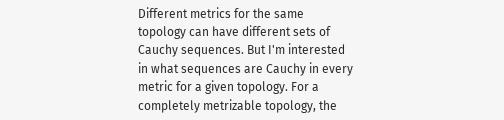Different metrics for the same topology can have different sets of Cauchy sequences. But I'm interested in what sequences are Cauchy in every metric for a given topology. For a completely metrizable topology, the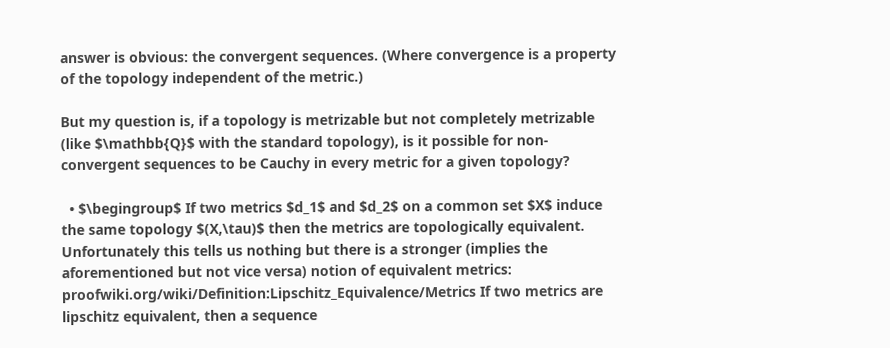answer is obvious: the convergent sequences. (Where convergence is a property of the topology independent of the metric.)

But my question is, if a topology is metrizable but not completely metrizable (like $\mathbb{Q}$ with the standard topology), is it possible for non-convergent sequences to be Cauchy in every metric for a given topology?

  • $\begingroup$ If two metrics $d_1$ and $d_2$ on a common set $X$ induce the same topology $(X,\tau)$ then the metrics are topologically equivalent. Unfortunately this tells us nothing but there is a stronger (implies the aforementioned but not vice versa) notion of equivalent metrics: proofwiki.org/wiki/Definition:Lipschitz_Equivalence/Metrics If two metrics are lipschitz equivalent, then a sequence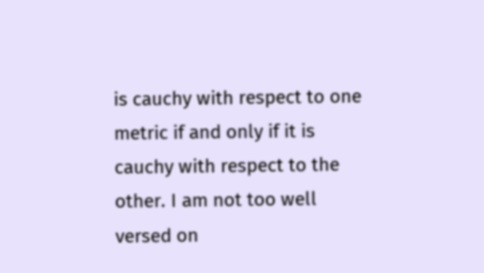is cauchy with respect to one metric if and only if it is cauchy with respect to the other. I am not too well versed on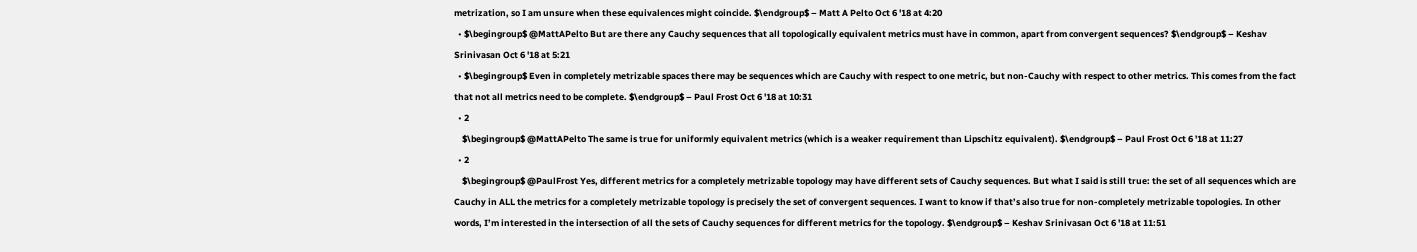metrization, so I am unsure when these equivalences might coincide. $\endgroup$ – Matt A Pelto Oct 6 '18 at 4:20
  • $\begingroup$ @MattAPelto But are there any Cauchy sequences that all topologically equivalent metrics must have in common, apart from convergent sequences? $\endgroup$ – Keshav Srinivasan Oct 6 '18 at 5:21
  • $\begingroup$ Even in completely metrizable spaces there may be sequences which are Cauchy with respect to one metric, but non-Cauchy with respect to other metrics. This comes from the fact that not all metrics need to be complete. $\endgroup$ – Paul Frost Oct 6 '18 at 10:31
  • 2
    $\begingroup$ @MattAPelto The same is true for uniformly equivalent metrics (which is a weaker requirement than Lipschitz equivalent). $\endgroup$ – Paul Frost Oct 6 '18 at 11:27
  • 2
    $\begingroup$ @PaulFrost Yes, different metrics for a completely metrizable topology may have different sets of Cauchy sequences. But what I said is still true: the set of all sequences which are Cauchy in ALL the metrics for a completely metrizable topology is precisely the set of convergent sequences. I want to know if that’s also true for non-completely metrizable topologies. In other words, I’m interested in the intersection of all the sets of Cauchy sequences for different metrics for the topology. $\endgroup$ – Keshav Srinivasan Oct 6 '18 at 11:51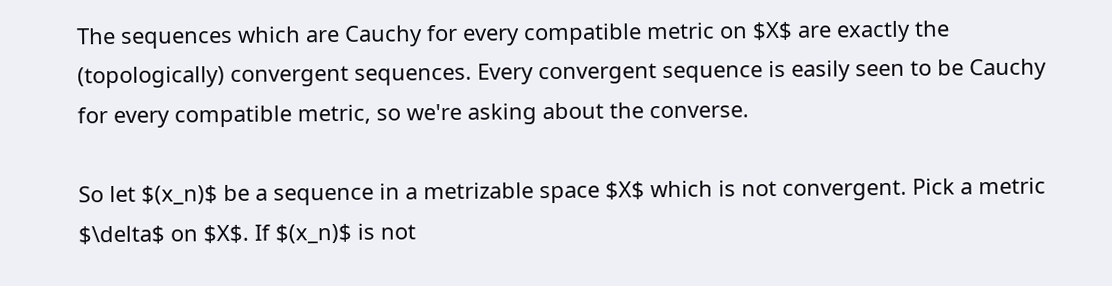The sequences which are Cauchy for every compatible metric on $X$ are exactly the (topologically) convergent sequences. Every convergent sequence is easily seen to be Cauchy for every compatible metric, so we're asking about the converse.

So let $(x_n)$ be a sequence in a metrizable space $X$ which is not convergent. Pick a metric $\delta$ on $X$. If $(x_n)$ is not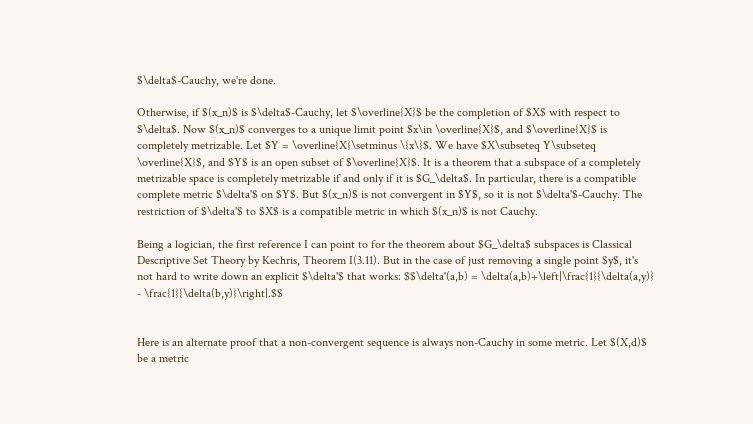$\delta$-Cauchy, we're done.

Otherwise, if $(x_n)$ is $\delta$-Cauchy, let $\overline{X}$ be the completion of $X$ with respect to $\delta$. Now $(x_n)$ converges to a unique limit point $x\in \overline{X}$, and $\overline{X}$ is completely metrizable. Let $Y = \overline{X}\setminus \{x\}$. We have $X\subseteq Y\subseteq \overline{X}$, and $Y$ is an open subset of $\overline{X}$. It is a theorem that a subspace of a completely metrizable space is completely metrizable if and only if it is $G_\delta$. In particular, there is a compatible complete metric $\delta'$ on $Y$. But $(x_n)$ is not convergent in $Y$, so it is not $\delta'$-Cauchy. The restriction of $\delta'$ to $X$ is a compatible metric in which $(x_n)$ is not Cauchy.

Being a logician, the first reference I can point to for the theorem about $G_\delta$ subspaces is Classical Descriptive Set Theory by Kechris, Theorem I(3.11). But in the case of just removing a single point $y$, it's not hard to write down an explicit $\delta'$ that works: $$\delta'(a,b) = \delta(a,b)+\left|\frac{1}{\delta(a,y)} - \frac{1}{\delta(b,y)}\right|.$$


Here is an alternate proof that a non-convergent sequence is always non-Cauchy in some metric. Let $(X,d)$ be a metric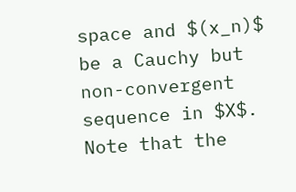space and $(x_n)$ be a Cauchy but non-convergent sequence in $X$. Note that the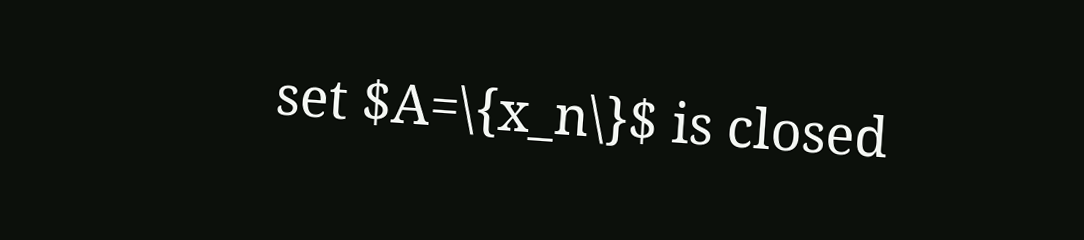set $A=\{x_n\}$ is closed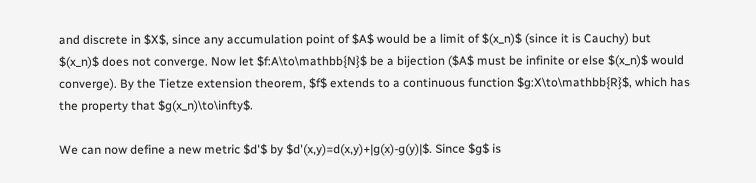and discrete in $X$, since any accumulation point of $A$ would be a limit of $(x_n)$ (since it is Cauchy) but $(x_n)$ does not converge. Now let $f:A\to\mathbb{N}$ be a bijection ($A$ must be infinite or else $(x_n)$ would converge). By the Tietze extension theorem, $f$ extends to a continuous function $g:X\to\mathbb{R}$, which has the property that $g(x_n)\to\infty$.

We can now define a new metric $d'$ by $d'(x,y)=d(x,y)+|g(x)-g(y)|$. Since $g$ is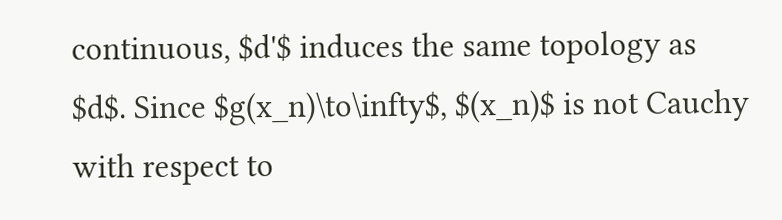continuous, $d'$ induces the same topology as $d$. Since $g(x_n)\to\infty$, $(x_n)$ is not Cauchy with respect to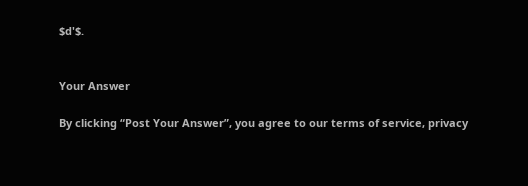$d'$.


Your Answer

By clicking “Post Your Answer”, you agree to our terms of service, privacy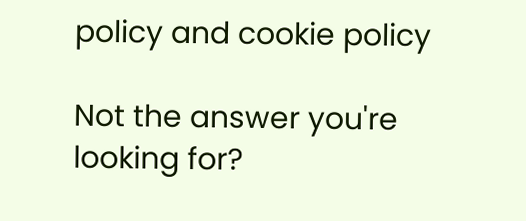policy and cookie policy

Not the answer you're looking for?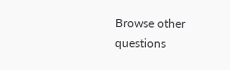Browse other questions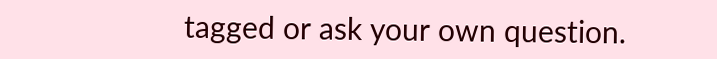tagged or ask your own question.